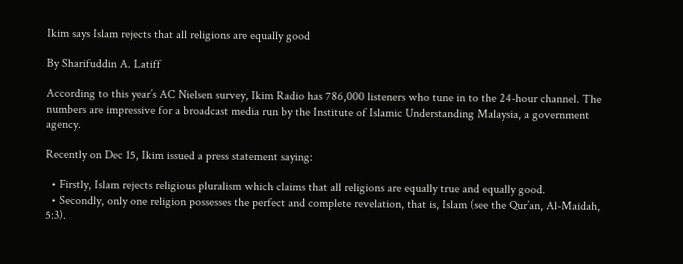Ikim says Islam rejects that all religions are equally good

By Sharifuddin A. Latiff

According to this year’s AC Nielsen survey, Ikim Radio has 786,000 listeners who tune in to the 24-hour channel. The numbers are impressive for a broadcast media run by the Institute of Islamic Understanding Malaysia, a government agency.

Recently on Dec 15, Ikim issued a press statement saying:

  • Firstly, Islam rejects religious pluralism which claims that all religions are equally true and equally good.
  • Secondly, only one religion possesses the perfect and complete revelation, that is, Islam (see the Qur’an, Al-Maidah, 5:3).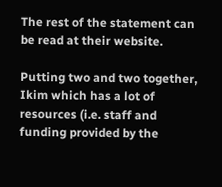The rest of the statement can be read at their website.

Putting two and two together, Ikim which has a lot of resources (i.e. staff and funding provided by the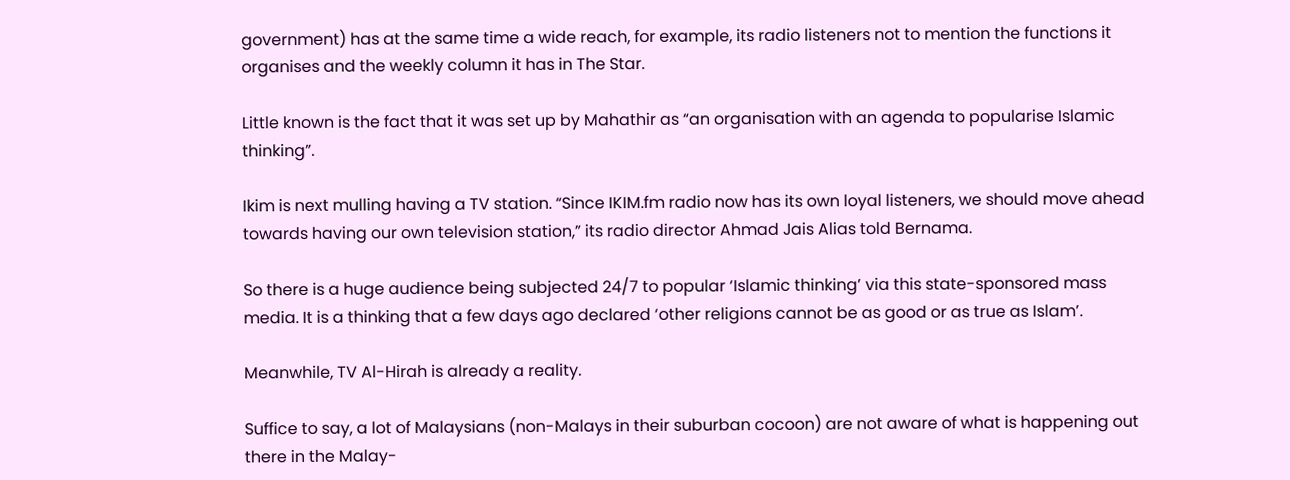government) has at the same time a wide reach, for example, its radio listeners not to mention the functions it organises and the weekly column it has in The Star.

Little known is the fact that it was set up by Mahathir as “an organisation with an agenda to popularise Islamic thinking”.

Ikim is next mulling having a TV station. “Since IKIM.fm radio now has its own loyal listeners, we should move ahead towards having our own television station,” its radio director Ahmad Jais Alias told Bernama.

So there is a huge audience being subjected 24/7 to popular ‘Islamic thinking’ via this state-sponsored mass media. It is a thinking that a few days ago declared ‘other religions cannot be as good or as true as Islam’.

Meanwhile, TV Al-Hirah is already a reality.

Suffice to say, a lot of Malaysians (non-Malays in their suburban cocoon) are not aware of what is happening out there in the Malay-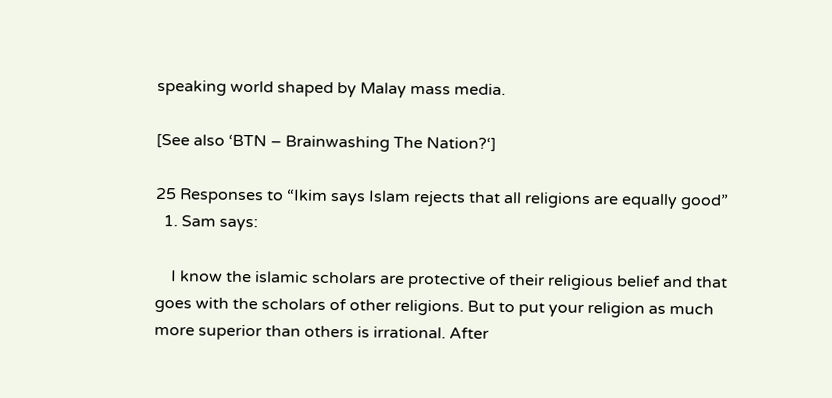speaking world shaped by Malay mass media.

[See also ‘BTN – Brainwashing The Nation?‘]

25 Responses to “Ikim says Islam rejects that all religions are equally good”
  1. Sam says:

    I know the islamic scholars are protective of their religious belief and that goes with the scholars of other religions. But to put your religion as much more superior than others is irrational. After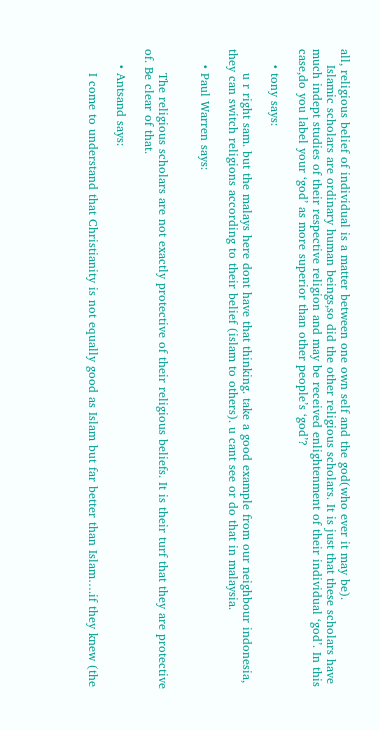all, religious belief of individual is a matter between one own self and the god(who ever it may be).
    Islamic scholars are ordinary human beings,so did the other religious scholars. It is just that these scholars have much indept studies of their respective religion and may be received enlightenment of their individual ‘god’. In this case,do you label your ‘god’ as more superior than other people’s ‘god’?

    • tony says:

      u r right sam. but the malays here dont have that thinking. take a good example from our neighbour indonesia, they can switch religions according to their belief (islam to others). u cant see or do that in malaysia.

    • Paul Warren says:


      The religious scholars are not exactly protective of their religious beliefs. It is their turf that they are protective of. Be clear of that.

    • Antsand says:

      I come to understand that Christianity is not equally good as Islam but far better than Islam….if they knew (the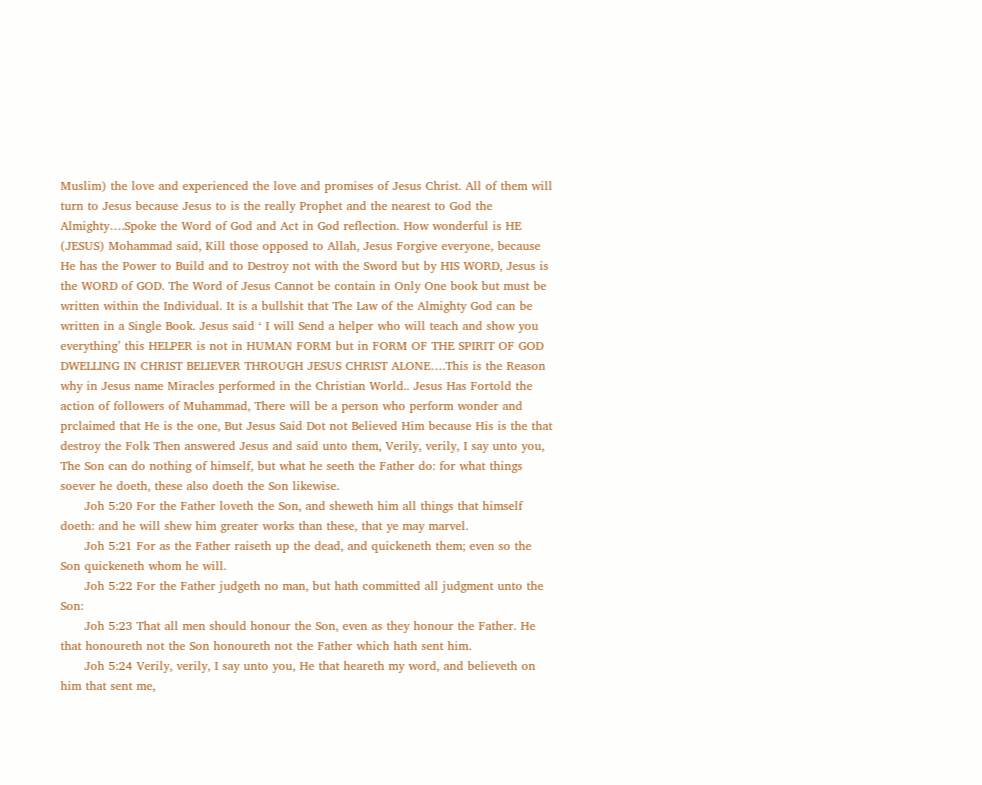Muslim) the love and experienced the love and promises of Jesus Christ. All of them will turn to Jesus because Jesus to is the really Prophet and the nearest to God the Almighty….Spoke the Word of God and Act in God reflection. How wonderful is HE (JESUS) Mohammad said, Kill those opposed to Allah, Jesus Forgive everyone, because He has the Power to Build and to Destroy not with the Sword but by HIS WORD, Jesus is the WORD of GOD. The Word of Jesus Cannot be contain in Only One book but must be written within the Individual. It is a bullshit that The Law of the Almighty God can be written in a Single Book. Jesus said ‘ I will Send a helper who will teach and show you everything’ this HELPER is not in HUMAN FORM but in FORM OF THE SPIRIT OF GOD DWELLING IN CHRIST BELIEVER THROUGH JESUS CHRIST ALONE….This is the Reason why in Jesus name Miracles performed in the Christian World.. Jesus Has Fortold the action of followers of Muhammad, There will be a person who perform wonder and prclaimed that He is the one, But Jesus Said Dot not Believed Him because His is the that destroy the Folk Then answered Jesus and said unto them, Verily, verily, I say unto you, The Son can do nothing of himself, but what he seeth the Father do: for what things soever he doeth, these also doeth the Son likewise.
      Joh 5:20 For the Father loveth the Son, and sheweth him all things that himself doeth: and he will shew him greater works than these, that ye may marvel.
      Joh 5:21 For as the Father raiseth up the dead, and quickeneth them; even so the Son quickeneth whom he will.
      Joh 5:22 For the Father judgeth no man, but hath committed all judgment unto the Son:
      Joh 5:23 That all men should honour the Son, even as they honour the Father. He that honoureth not the Son honoureth not the Father which hath sent him.
      Joh 5:24 Verily, verily, I say unto you, He that heareth my word, and believeth on him that sent me,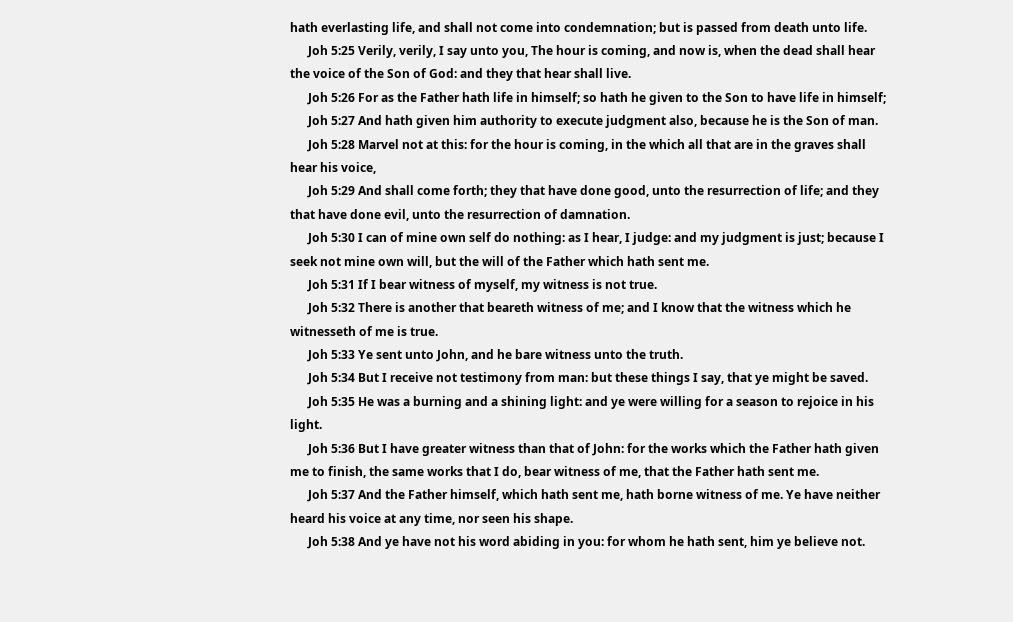hath everlasting life, and shall not come into condemnation; but is passed from death unto life.
      Joh 5:25 Verily, verily, I say unto you, The hour is coming, and now is, when the dead shall hear the voice of the Son of God: and they that hear shall live.
      Joh 5:26 For as the Father hath life in himself; so hath he given to the Son to have life in himself;
      Joh 5:27 And hath given him authority to execute judgment also, because he is the Son of man.
      Joh 5:28 Marvel not at this: for the hour is coming, in the which all that are in the graves shall hear his voice,
      Joh 5:29 And shall come forth; they that have done good, unto the resurrection of life; and they that have done evil, unto the resurrection of damnation.
      Joh 5:30 I can of mine own self do nothing: as I hear, I judge: and my judgment is just; because I seek not mine own will, but the will of the Father which hath sent me.
      Joh 5:31 If I bear witness of myself, my witness is not true.
      Joh 5:32 There is another that beareth witness of me; and I know that the witness which he witnesseth of me is true.
      Joh 5:33 Ye sent unto John, and he bare witness unto the truth.
      Joh 5:34 But I receive not testimony from man: but these things I say, that ye might be saved.
      Joh 5:35 He was a burning and a shining light: and ye were willing for a season to rejoice in his light.
      Joh 5:36 But I have greater witness than that of John: for the works which the Father hath given me to finish, the same works that I do, bear witness of me, that the Father hath sent me.
      Joh 5:37 And the Father himself, which hath sent me, hath borne witness of me. Ye have neither heard his voice at any time, nor seen his shape.
      Joh 5:38 And ye have not his word abiding in you: for whom he hath sent, him ye believe not.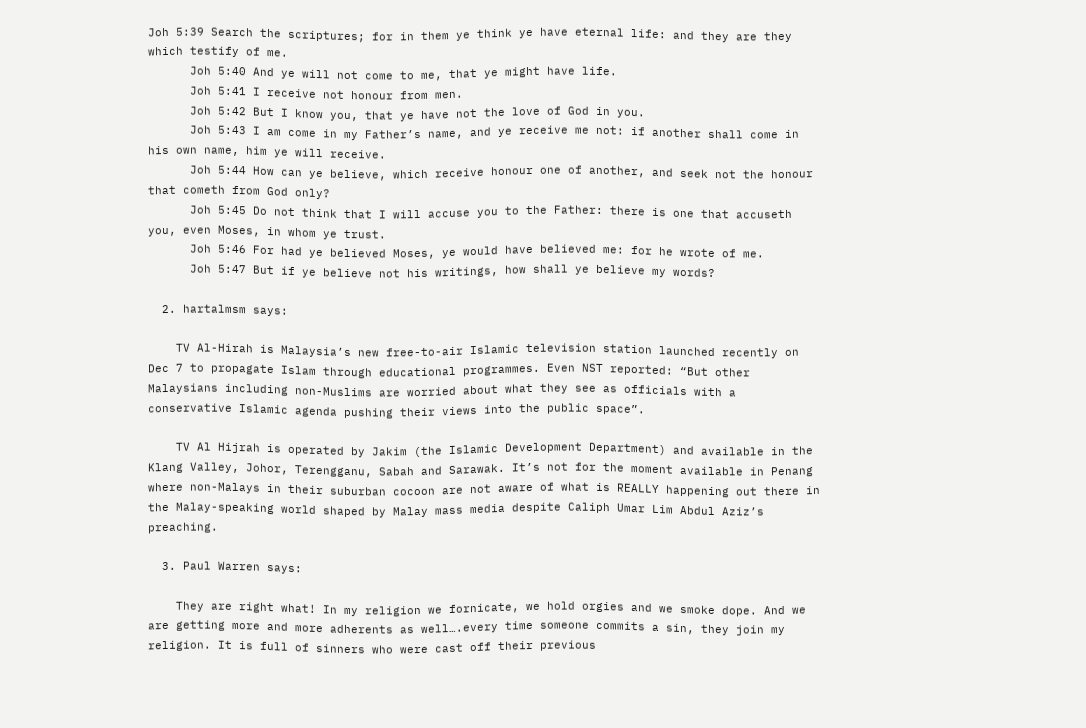Joh 5:39 Search the scriptures; for in them ye think ye have eternal life: and they are they which testify of me.
      Joh 5:40 And ye will not come to me, that ye might have life.
      Joh 5:41 I receive not honour from men.
      Joh 5:42 But I know you, that ye have not the love of God in you.
      Joh 5:43 I am come in my Father’s name, and ye receive me not: if another shall come in his own name, him ye will receive.
      Joh 5:44 How can ye believe, which receive honour one of another, and seek not the honour that cometh from God only?
      Joh 5:45 Do not think that I will accuse you to the Father: there is one that accuseth you, even Moses, in whom ye trust.
      Joh 5:46 For had ye believed Moses, ye would have believed me: for he wrote of me.
      Joh 5:47 But if ye believe not his writings, how shall ye believe my words?

  2. hartalmsm says:

    TV Al-Hirah is Malaysia’s new free-to-air Islamic television station launched recently on Dec 7 to propagate Islam through educational programmes. Even NST reported: “But other Malaysians including non-Muslims are worried about what they see as officials with a conservative Islamic agenda pushing their views into the public space”.

    TV Al Hijrah is operated by Jakim (the Islamic Development Department) and available in the Klang Valley, Johor, Terengganu, Sabah and Sarawak. It’s not for the moment available in Penang where non-Malays in their suburban cocoon are not aware of what is REALLY happening out there in the Malay-speaking world shaped by Malay mass media despite Caliph Umar Lim Abdul Aziz’s preaching.

  3. Paul Warren says:

    They are right what! In my religion we fornicate, we hold orgies and we smoke dope. And we are getting more and more adherents as well….every time someone commits a sin, they join my religion. It is full of sinners who were cast off their previous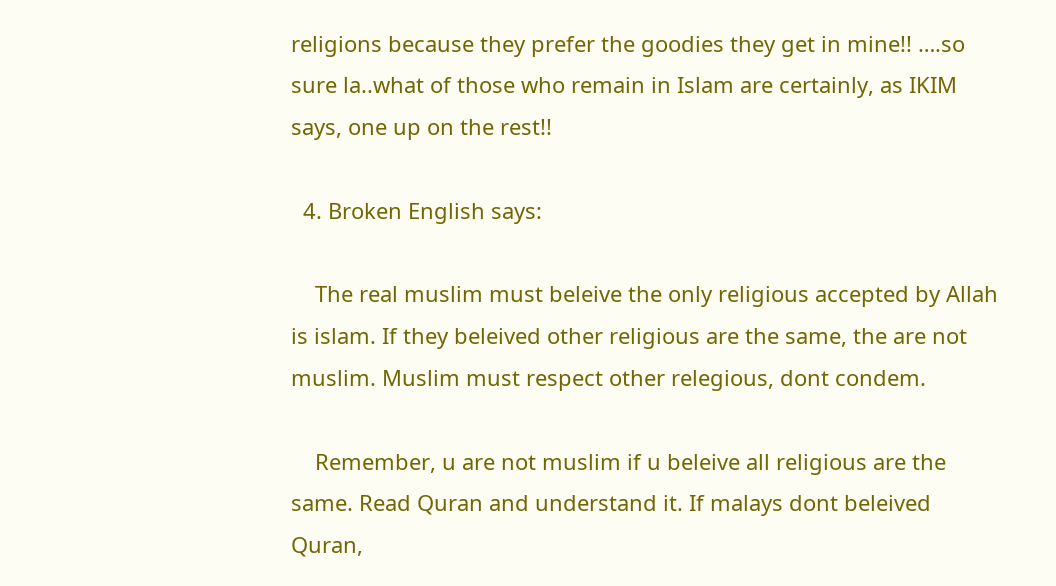religions because they prefer the goodies they get in mine!! ….so sure la..what of those who remain in Islam are certainly, as IKIM says, one up on the rest!!

  4. Broken English says:

    The real muslim must beleive the only religious accepted by Allah is islam. If they beleived other religious are the same, the are not muslim. Muslim must respect other relegious, dont condem.

    Remember, u are not muslim if u beleive all religious are the same. Read Quran and understand it. If malays dont beleived Quran,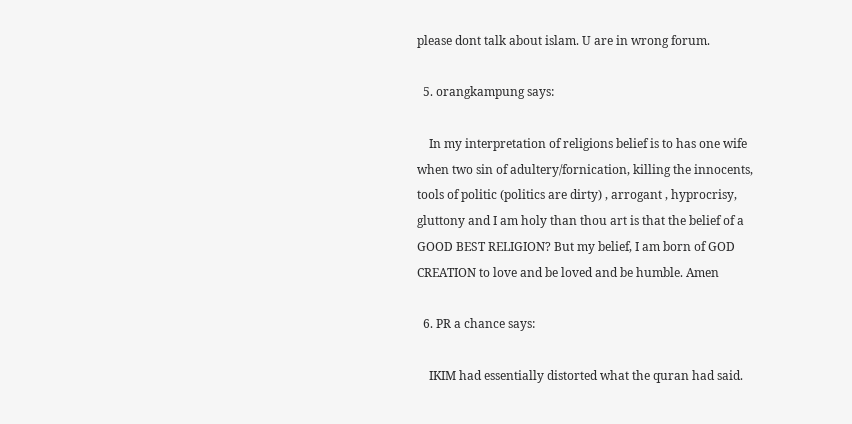please dont talk about islam. U are in wrong forum.

  5. orangkampung says:

    In my interpretation of religions belief is to has one wife when two sin of adultery/fornication, killing the innocents, tools of politic (politics are dirty) , arrogant , hyprocrisy, gluttony and I am holy than thou art is that the belief of a GOOD BEST RELIGION? But my belief, I am born of GOD CREATION to love and be loved and be humble. Amen

  6. PR a chance says:

    IKIM had essentially distorted what the quran had said.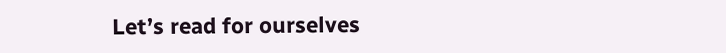Let’s read for ourselves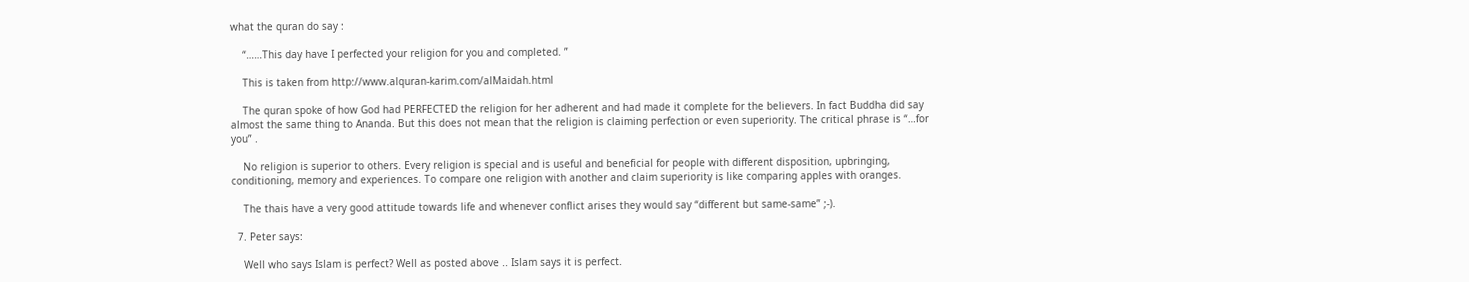what the quran do say :

    “……This day have I perfected your religion for you and completed. ”

    This is taken from http://www.alquran-karim.com/alMaidah.html

    The quran spoke of how God had PERFECTED the religion for her adherent and had made it complete for the believers. In fact Buddha did say almost the same thing to Ananda. But this does not mean that the religion is claiming perfection or even superiority. The critical phrase is “…for you” .

    No religion is superior to others. Every religion is special and is useful and beneficial for people with different disposition, upbringing, conditioning, memory and experiences. To compare one religion with another and claim superiority is like comparing apples with oranges.

    The thais have a very good attitude towards life and whenever conflict arises they would say “different but same-same” ;-).

  7. Peter says:

    Well who says Islam is perfect? Well as posted above .. Islam says it is perfect.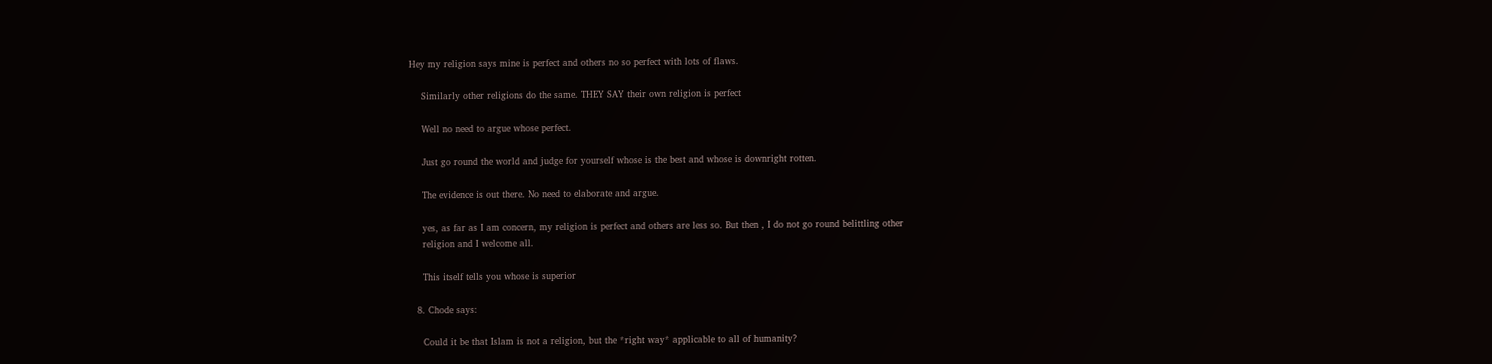Hey my religion says mine is perfect and others no so perfect with lots of flaws.

    Similarly other religions do the same. THEY SAY their own religion is perfect

    Well no need to argue whose perfect.

    Just go round the world and judge for yourself whose is the best and whose is downright rotten.

    The evidence is out there. No need to elaborate and argue.

    yes, as far as I am concern, my religion is perfect and others are less so. But then , I do not go round belittling other
    religion and I welcome all.

    This itself tells you whose is superior

  8. Chode says:

    Could it be that Islam is not a religion, but the *right way* applicable to all of humanity?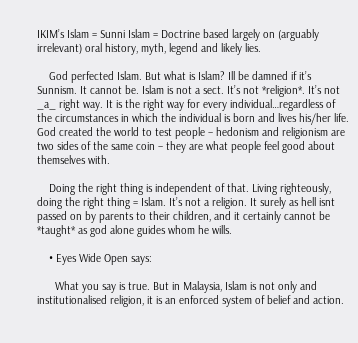IKIM’s Islam = Sunni Islam = Doctrine based largely on (arguably irrelevant) oral history, myth, legend and likely lies.

    God perfected Islam. But what is Islam? Ill be damned if it’s Sunnism. It cannot be. Islam is not a sect. It’s not *religion*. It’s not _a_ right way. It is the right way for every individual…regardless of the circumstances in which the individual is born and lives his/her life. God created the world to test people – hedonism and religionism are two sides of the same coin – they are what people feel good about themselves with.

    Doing the right thing is independent of that. Living righteously, doing the right thing = Islam. It’s not a religion. It surely as hell isnt passed on by parents to their children, and it certainly cannot be *taught* as god alone guides whom he wills.

    • Eyes Wide Open says:

      What you say is true. But in Malaysia, Islam is not only and institutionalised religion, it is an enforced system of belief and action.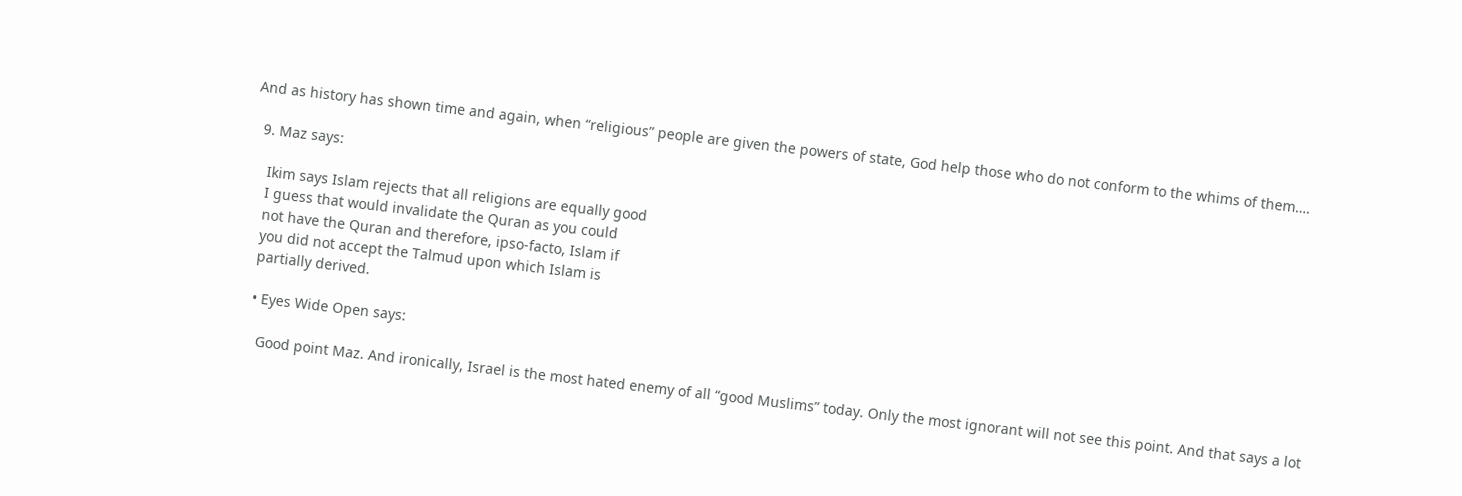And as history has shown time and again, when “religious” people are given the powers of state, God help those who do not conform to the whims of them….

  9. Maz says:

    Ikim says Islam rejects that all religions are equally good
    I guess that would invalidate the Quran as you could
    not have the Quran and therefore, ipso-facto, Islam if
    you did not accept the Talmud upon which Islam is
    partially derived.

    • Eyes Wide Open says:

      Good point Maz. And ironically, Israel is the most hated enemy of all “good Muslims” today. Only the most ignorant will not see this point. And that says a lot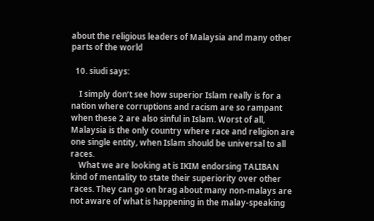about the religious leaders of Malaysia and many other parts of the world

  10. siudi says:

    I simply don’t see how superior Islam really is for a nation where corruptions and racism are so rampant when these 2 are also sinful in Islam. Worst of all, Malaysia is the only country where race and religion are one single entity, when Islam should be universal to all races.
    What we are looking at is IKIM endorsing TALIBAN kind of mentality to state their superiority over other races. They can go on brag about many non-malays are not aware of what is happening in the malay-speaking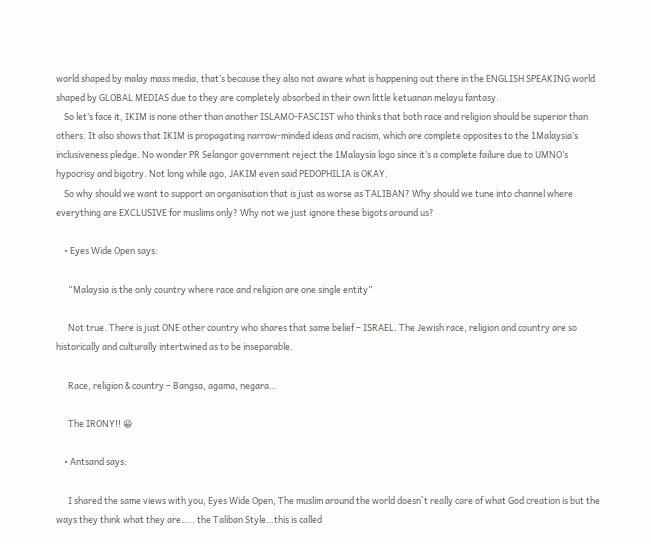world shaped by malay mass media, that’s because they also not aware what is happening out there in the ENGLISH SPEAKING world shaped by GLOBAL MEDIAS due to they are completely absorbed in their own little ketuanan melayu fantasy.
    So let’s face it, IKIM is none other than another ISLAMO-FASCIST who thinks that both race and religion should be superior than others. It also shows that IKIM is propagating narrow-minded ideas and racism, which are complete opposites to the 1Malaysia’s inclusiveness pledge. No wonder PR Selangor government reject the 1Malaysia logo since it’s a complete failure due to UMNO’s hypocrisy and bigotry. Not long while ago, JAKIM even said PEDOPHILIA is OKAY.
    So why should we want to support an organisation that is just as worse as TALIBAN? Why should we tune into channel where everything are EXCLUSIVE for muslims only? Why not we just ignore these bigots around us?

    • Eyes Wide Open says:

      “Malaysia is the only country where race and religion are one single entity”

      Not true. There is just ONE other country who shares that same belief – ISRAEL. The Jewish race, religion and country are so historically and culturally intertwined as to be inseparable.

      Race, religion & country – Bangsa, agama, negara…

      The IRONY!! 😀

    • Antsand says:

      I shared the same views with you, Eyes Wide Open, The muslim around the world doesn`t really care of what God creation is but the ways they think what they are….. the Taliban Style…this is called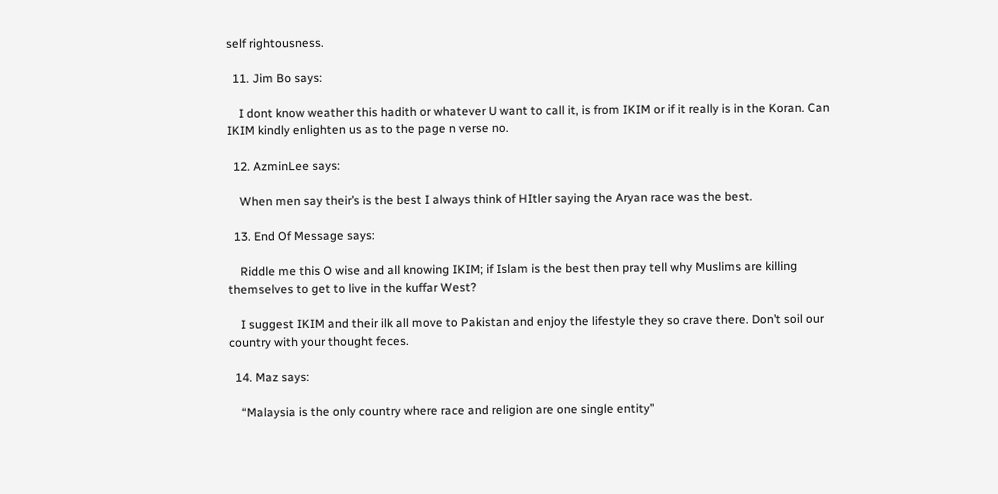self rightousness.

  11. Jim Bo says:

    I dont know weather this hadith or whatever U want to call it, is from IKIM or if it really is in the Koran. Can IKIM kindly enlighten us as to the page n verse no.

  12. AzminLee says:

    When men say their’s is the best I always think of HItler saying the Aryan race was the best.

  13. End Of Message says:

    Riddle me this O wise and all knowing IKIM; if Islam is the best then pray tell why Muslims are killing themselves to get to live in the kuffar West?

    I suggest IKIM and their ilk all move to Pakistan and enjoy the lifestyle they so crave there. Don’t soil our country with your thought feces.

  14. Maz says:

    “Malaysia is the only country where race and religion are one single entity”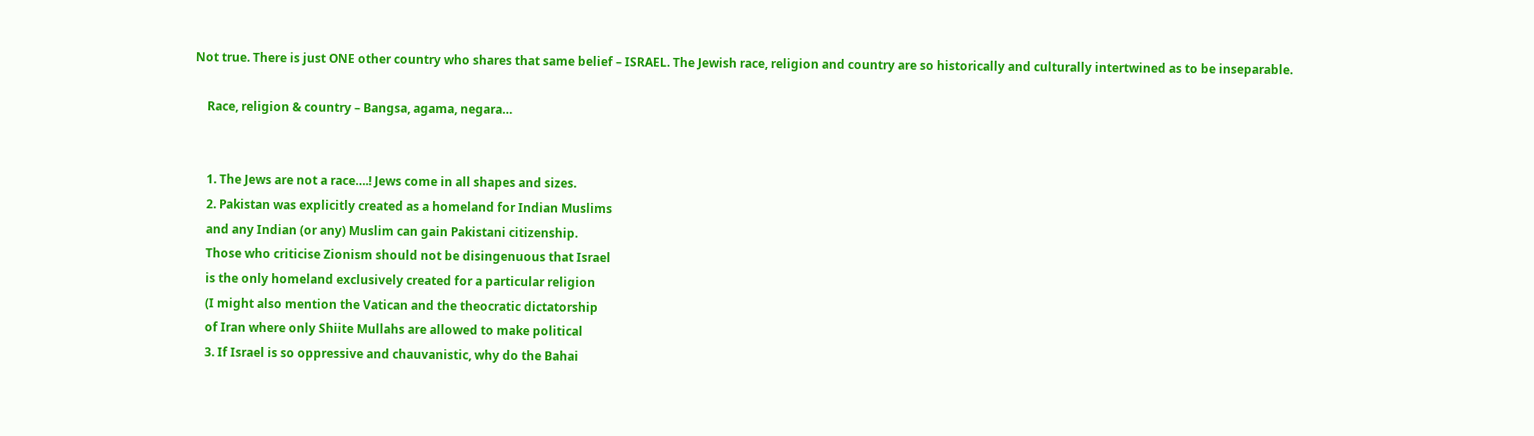Not true. There is just ONE other country who shares that same belief – ISRAEL. The Jewish race, religion and country are so historically and culturally intertwined as to be inseparable.

    Race, religion & country – Bangsa, agama, negara…


    1. The Jews are not a race….! Jews come in all shapes and sizes.
    2. Pakistan was explicitly created as a homeland for Indian Muslims
    and any Indian (or any) Muslim can gain Pakistani citizenship.
    Those who criticise Zionism should not be disingenuous that Israel
    is the only homeland exclusively created for a particular religion
    (I might also mention the Vatican and the theocratic dictatorship
    of Iran where only Shiite Mullahs are allowed to make political
    3. If Israel is so oppressive and chauvanistic, why do the Bahai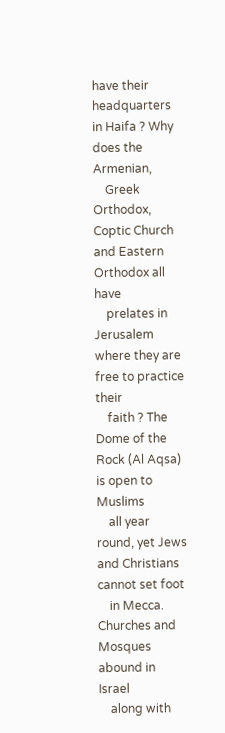have their headquarters in Haifa ? Why does the Armenian,
    Greek Orthodox, Coptic Church and Eastern Orthodox all have
    prelates in Jerusalem where they are free to practice their
    faith ? The Dome of the Rock (Al Aqsa) is open to Muslims
    all year round, yet Jews and Christians cannot set foot
    in Mecca. Churches and Mosques abound in Israel
    along with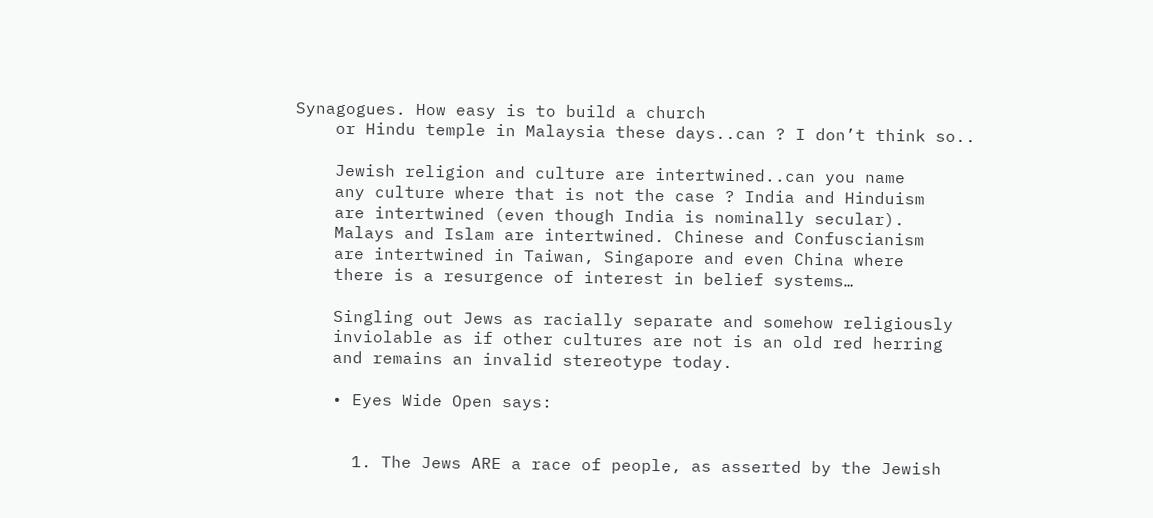Synagogues. How easy is to build a church
    or Hindu temple in Malaysia these days..can ? I don’t think so..

    Jewish religion and culture are intertwined..can you name
    any culture where that is not the case ? India and Hinduism
    are intertwined (even though India is nominally secular).
    Malays and Islam are intertwined. Chinese and Confuscianism
    are intertwined in Taiwan, Singapore and even China where
    there is a resurgence of interest in belief systems…

    Singling out Jews as racially separate and somehow religiously
    inviolable as if other cultures are not is an old red herring
    and remains an invalid stereotype today.

    • Eyes Wide Open says:


      1. The Jews ARE a race of people, as asserted by the Jewish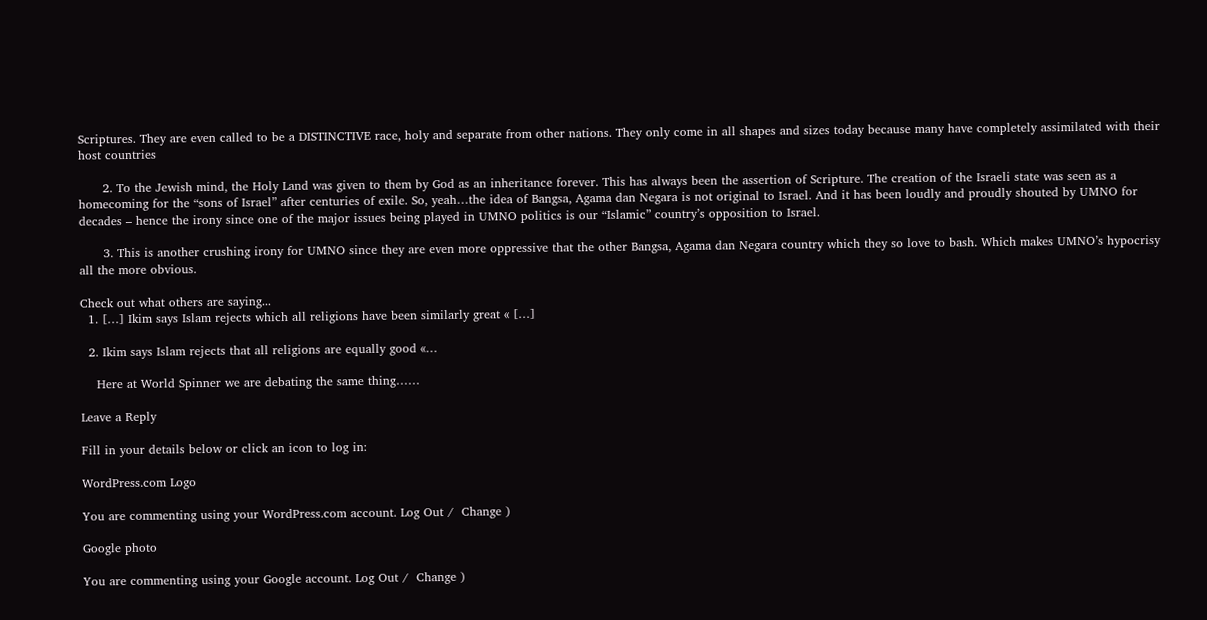Scriptures. They are even called to be a DISTINCTIVE race, holy and separate from other nations. They only come in all shapes and sizes today because many have completely assimilated with their host countries

      2. To the Jewish mind, the Holy Land was given to them by God as an inheritance forever. This has always been the assertion of Scripture. The creation of the Israeli state was seen as a homecoming for the “sons of Israel” after centuries of exile. So, yeah…the idea of Bangsa, Agama dan Negara is not original to Israel. And it has been loudly and proudly shouted by UMNO for decades – hence the irony since one of the major issues being played in UMNO politics is our “Islamic” country’s opposition to Israel.

      3. This is another crushing irony for UMNO since they are even more oppressive that the other Bangsa, Agama dan Negara country which they so love to bash. Which makes UMNO’s hypocrisy all the more obvious.

Check out what others are saying...
  1. […] Ikim says Islam rejects which all religions have been similarly great « […]

  2. Ikim says Islam rejects that all religions are equally good «…

    Here at World Spinner we are debating the same thing……

Leave a Reply

Fill in your details below or click an icon to log in:

WordPress.com Logo

You are commenting using your WordPress.com account. Log Out /  Change )

Google photo

You are commenting using your Google account. Log Out /  Change )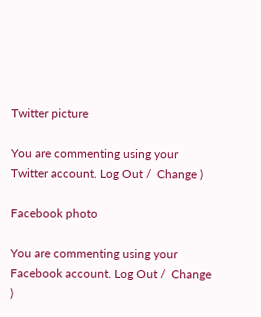Twitter picture

You are commenting using your Twitter account. Log Out /  Change )

Facebook photo

You are commenting using your Facebook account. Log Out /  Change )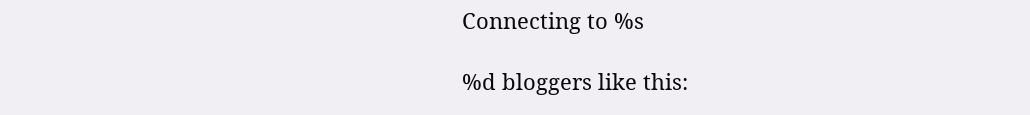Connecting to %s

%d bloggers like this: